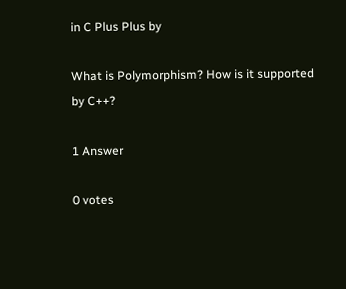in C Plus Plus by

What is Polymorphism? How is it supported by C++?

1 Answer

0 votes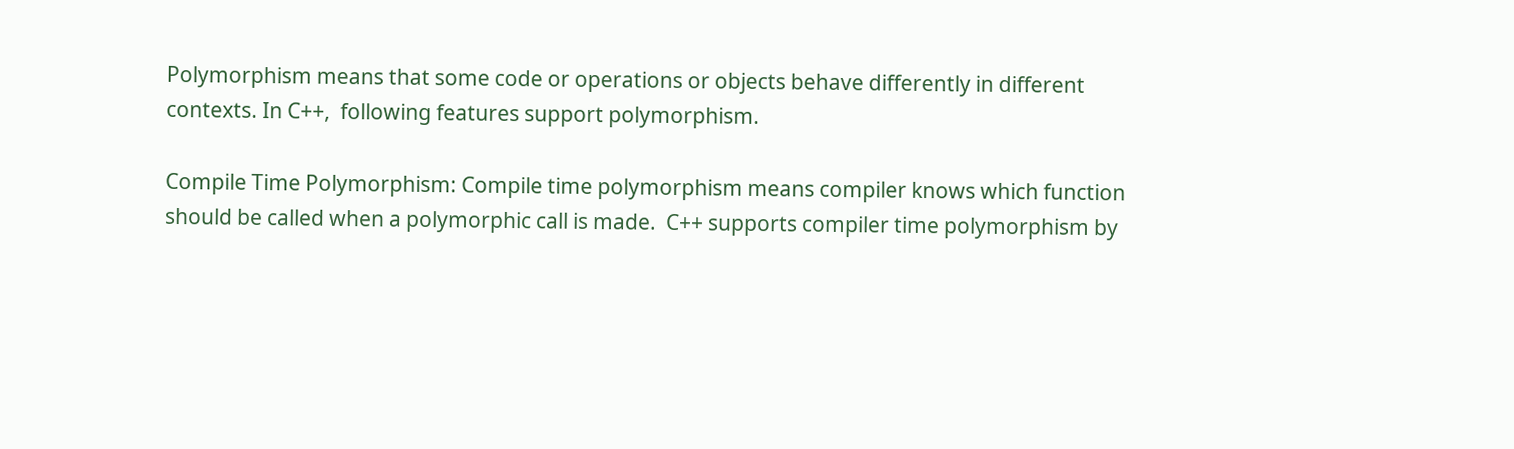Polymorphism means that some code or operations or objects behave differently in different contexts. In C++,  following features support polymorphism.

Compile Time Polymorphism: Compile time polymorphism means compiler knows which function should be called when a polymorphic call is made.  C++ supports compiler time polymorphism by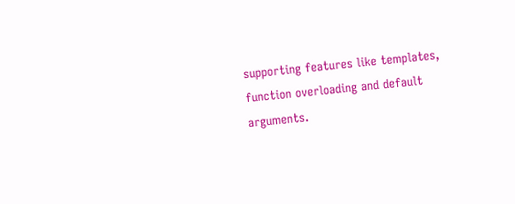supporting features like templates, function overloading and default arguments.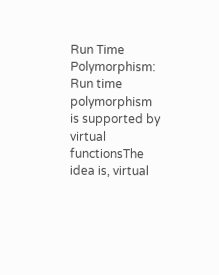Run Time Polymorphism: Run time polymorphism is supported by virtual functionsThe idea is, virtual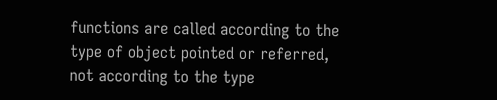functions are called according to the type of object pointed or referred, not according to the type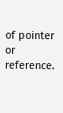of pointer or reference.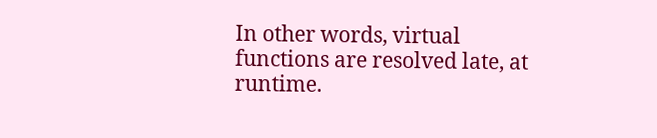In other words, virtual functions are resolved late, at runtime.